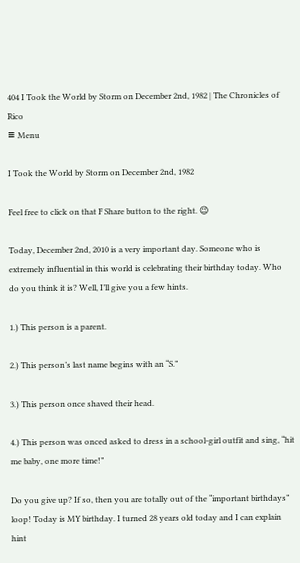404 I Took the World by Storm on December 2nd, 1982 | The Chronicles of Rico
≡ Menu

I Took the World by Storm on December 2nd, 1982

Feel free to click on that F Share button to the right. 😉

Today, December 2nd, 2010 is a very important day. Someone who is extremely influential in this world is celebrating their birthday today. Who do you think it is? Well, I’ll give you a few hints.

1.) This person is a parent.

2.) This person’s last name begins with an “S.”

3.) This person once shaved their head.

4.) This person was onced asked to dress in a school-girl outfit and sing, “hit me baby, one more time!”

Do you give up? If so, then you are totally out of the “important birthdays” loop! Today is MY birthday. I turned 28 years old today and I can explain hint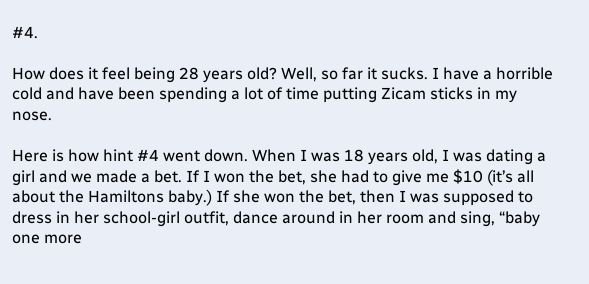#4.

How does it feel being 28 years old? Well, so far it sucks. I have a horrible cold and have been spending a lot of time putting Zicam sticks in my nose.

Here is how hint #4 went down. When I was 18 years old, I was dating a girl and we made a bet. If I won the bet, she had to give me $10 (it’s all about the Hamiltons baby.) If she won the bet, then I was supposed to dress in her school-girl outfit, dance around in her room and sing, “baby one more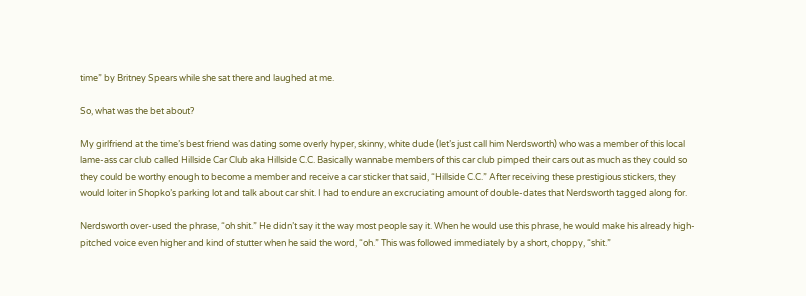time” by Britney Spears while she sat there and laughed at me.

So, what was the bet about?

My girlfriend at the time’s best friend was dating some overly hyper, skinny, white dude (let’s just call him Nerdsworth) who was a member of this local lame-ass car club called Hillside Car Club aka Hillside C.C. Basically wannabe members of this car club pimped their cars out as much as they could so they could be worthy enough to become a member and receive a car sticker that said, “Hillside C.C.” After receiving these prestigious stickers, they would loiter in Shopko’s parking lot and talk about car shit. I had to endure an excruciating amount of double-dates that Nerdsworth tagged along for.

Nerdsworth over-used the phrase, “oh shit.” He didn’t say it the way most people say it. When he would use this phrase, he would make his already high-pitched voice even higher and kind of stutter when he said the word, “oh.” This was followed immediately by a short, choppy, “shit.”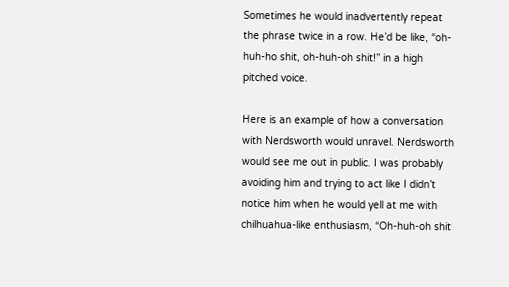Sometimes he would inadvertently repeat the phrase twice in a row. He’d be like, “oh-huh-ho shit, oh-huh-oh shit!” in a high pitched voice.

Here is an example of how a conversation with Nerdsworth would unravel. Nerdsworth would see me out in public. I was probably avoiding him and trying to act like I didn’t notice him when he would yell at me with chilhuahua-like enthusiasm, “Oh-huh-oh shit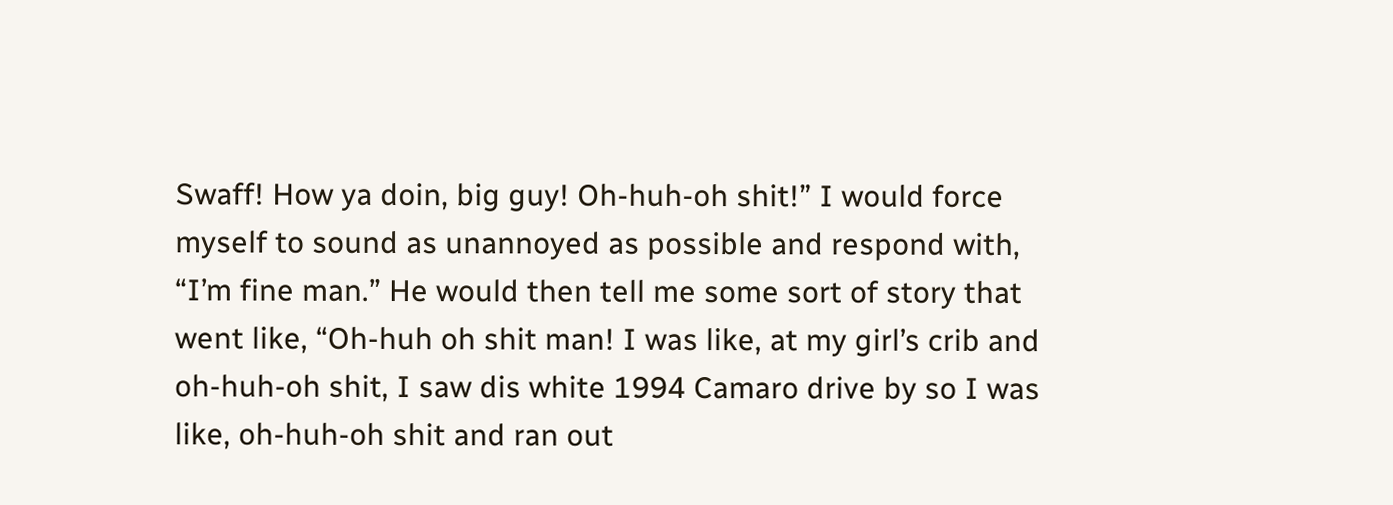Swaff! How ya doin, big guy! Oh-huh-oh shit!” I would force myself to sound as unannoyed as possible and respond with, “I’m fine man.” He would then tell me some sort of story that went like, “Oh-huh oh shit man! I was like, at my girl’s crib and oh-huh-oh shit, I saw dis white 1994 Camaro drive by so I was like, oh-huh-oh shit and ran out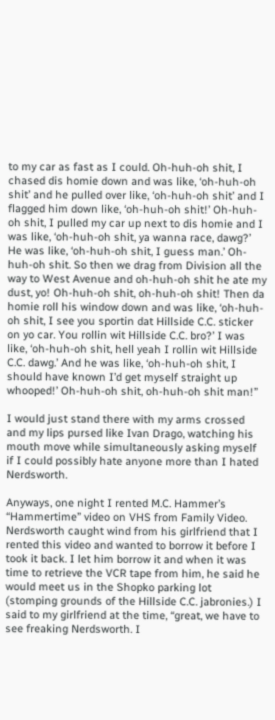to my car as fast as I could. Oh-huh-oh shit, I chased dis homie down and was like, ‘oh-huh-oh shit’ and he pulled over like, ‘oh-huh-oh shit’ and I flagged him down like, ‘oh-huh-oh shit!’ Oh-huh-oh shit, I pulled my car up next to dis homie and I was like, ‘oh-huh-oh shit, ya wanna race, dawg?’ He was like, ‘oh-huh-oh shit, I guess man.’ Oh-huh-oh shit. So then we drag from Division all the way to West Avenue and oh-huh-oh shit he ate my dust, yo! Oh-huh-oh shit, oh-huh-oh shit! Then da homie roll his window down and was like, ‘oh-huh-oh shit, I see you sportin dat Hillside C.C. sticker on yo car. You rollin wit Hillside C.C. bro?’ I was like, ‘oh-huh-oh shit, hell yeah I rollin wit Hillside C.C. dawg.’ And he was like, ‘oh-huh-oh shit, I should have known I’d get myself straight up whooped!’ Oh-huh-oh shit, oh-huh-oh shit man!”

I would just stand there with my arms crossed and my lips pursed like Ivan Drago, watching his mouth move while simultaneously asking myself if I could possibly hate anyone more than I hated Nerdsworth.

Anyways, one night I rented M.C. Hammer’s “Hammertime” video on VHS from Family Video. Nerdsworth caught wind from his girlfriend that I rented this video and wanted to borrow it before I took it back. I let him borrow it and when it was time to retrieve the VCR tape from him, he said he would meet us in the Shopko parking lot (stomping grounds of the Hillside C.C. jabronies.) I said to my girlfriend at the time, “great, we have to see freaking Nerdsworth. I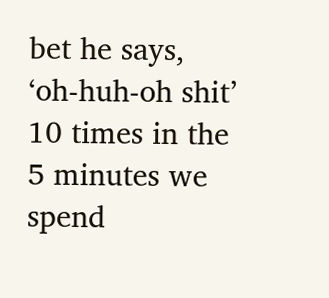bet he says, ‘oh-huh-oh shit’ 10 times in the 5 minutes we spend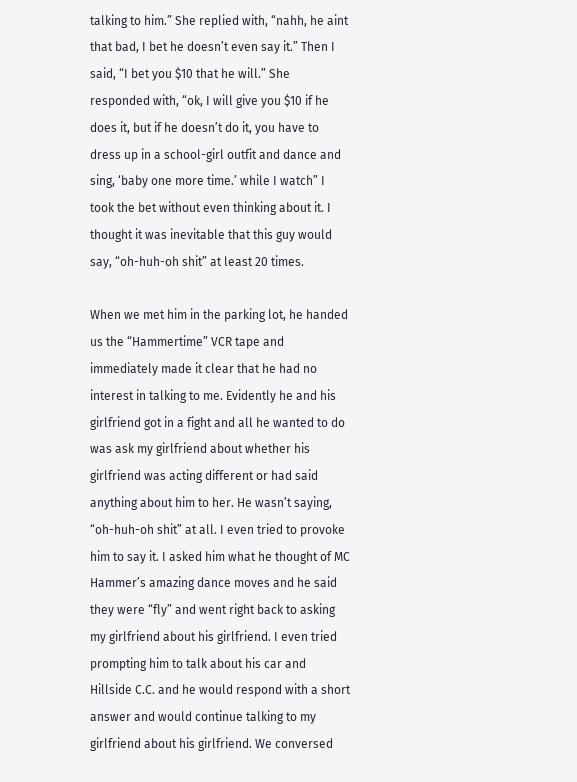talking to him.” She replied with, “nahh, he aint that bad, I bet he doesn’t even say it.” Then I said, “I bet you $10 that he will.” She responded with, “ok, I will give you $10 if he does it, but if he doesn’t do it, you have to dress up in a school-girl outfit and dance and sing, ‘baby one more time.’ while I watch” I took the bet without even thinking about it. I thought it was inevitable that this guy would say, “oh-huh-oh shit” at least 20 times.

When we met him in the parking lot, he handed us the “Hammertime” VCR tape and immediately made it clear that he had no interest in talking to me. Evidently he and his girlfriend got in a fight and all he wanted to do was ask my girlfriend about whether his girlfriend was acting different or had said anything about him to her. He wasn’t saying, “oh-huh-oh shit” at all. I even tried to provoke him to say it. I asked him what he thought of MC Hammer’s amazing dance moves and he said they were “fly” and went right back to asking my girlfriend about his girlfriend. I even tried prompting him to talk about his car and Hillside C.C. and he would respond with a short answer and would continue talking to my girlfriend about his girlfriend. We conversed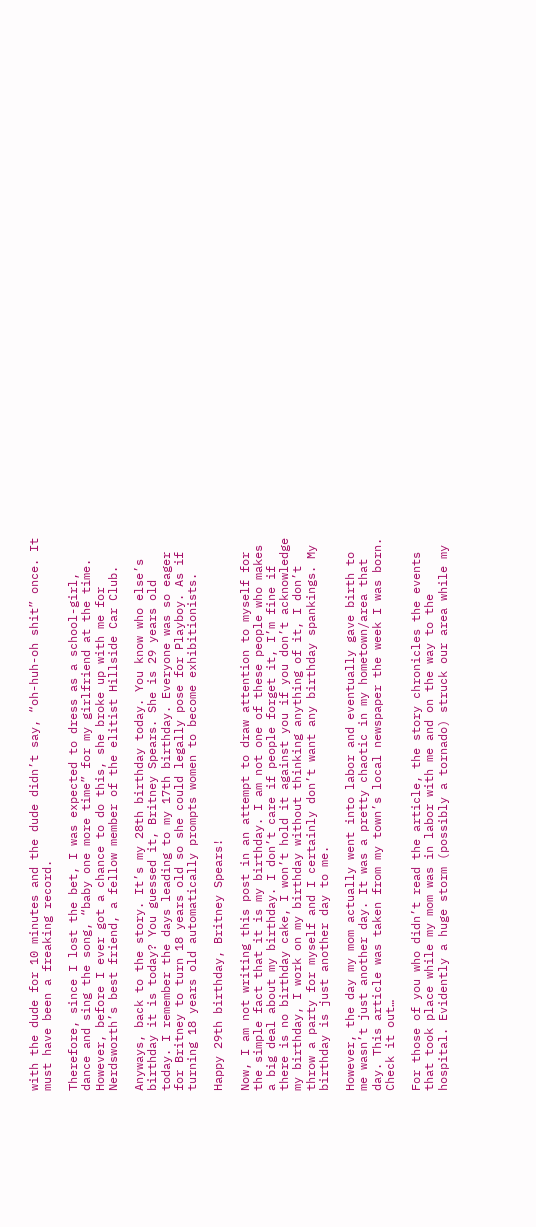with the dude for 10 minutes and the dude didn’t say, “oh-huh-oh shit” once. It must have been a freaking record.

Therefore, since I lost the bet, I was expected to dress as a school-girl, dance and sing the song, “baby one more time” for my girlfriend at the time. However, before I ever got a chance to do this, she broke up with me for Nerdsworth’s best friend, a fellow member of the elitist Hillside Car Club.

Anyways, back to the story. It’s my 28th birthday today. You know who else’s birthday it is today? You guessed it, Britney Spears. She is 29 years old today. I remember the days leading to my 17th birthday. Everyone was so eager for Britney to turn 18 years old so she could legally pose for Playboy. As if turning 18 years old automatically prompts women to become exhibitionists.

Happy 29th birthday, Britney Spears!

Now, I am not writing this post in an attempt to draw attention to myself for the simple fact that it is my birthday. I am not one of these people who makes a big deal about my birthday. I don’t care if people forget it, I’m fine if there is no birthday cake, I won’t hold it against you if you don’t acknowledge my birthday, I work on my birthday without thinking anything of it, I don’t throw a party for myself and I certainly don’t want any birthday spankings. My birthday is just another day to me.

However, the day my mom actually went into labor and eventually gave birth to me wasn’t just another day. It was a pretty chaotic in my hometown/area that day. This article was taken from my town’s local newspaper the week I was born. Check it out…

For those of you who didn’t read the article, the story chronicles the events that took place while my mom was in labor with me and on the way to the hospital. Evidently a huge storm (possibly a tornado) struck our area while my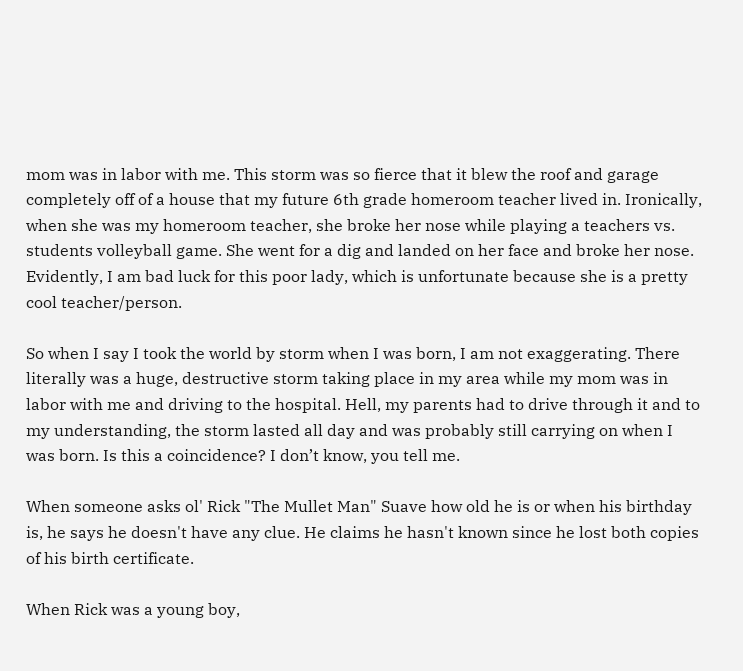mom was in labor with me. This storm was so fierce that it blew the roof and garage completely off of a house that my future 6th grade homeroom teacher lived in. Ironically, when she was my homeroom teacher, she broke her nose while playing a teachers vs. students volleyball game. She went for a dig and landed on her face and broke her nose. Evidently, I am bad luck for this poor lady, which is unfortunate because she is a pretty cool teacher/person.

So when I say I took the world by storm when I was born, I am not exaggerating. There literally was a huge, destructive storm taking place in my area while my mom was in labor with me and driving to the hospital. Hell, my parents had to drive through it and to my understanding, the storm lasted all day and was probably still carrying on when I was born. Is this a coincidence? I don’t know, you tell me.

When someone asks ol' Rick "The Mullet Man" Suave how old he is or when his birthday is, he says he doesn't have any clue. He claims he hasn't known since he lost both copies of his birth certificate.

When Rick was a young boy,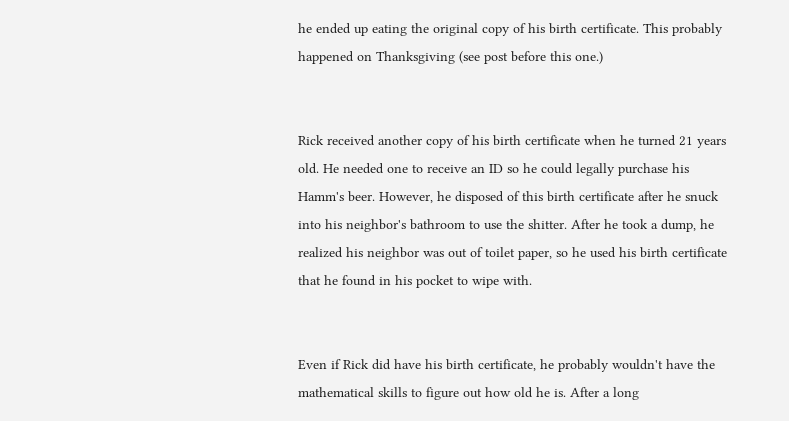he ended up eating the original copy of his birth certificate. This probably happened on Thanksgiving (see post before this one.)


Rick received another copy of his birth certificate when he turned 21 years old. He needed one to receive an ID so he could legally purchase his Hamm's beer. However, he disposed of this birth certificate after he snuck into his neighbor's bathroom to use the shitter. After he took a dump, he realized his neighbor was out of toilet paper, so he used his birth certificate that he found in his pocket to wipe with.


Even if Rick did have his birth certificate, he probably wouldn't have the mathematical skills to figure out how old he is. After a long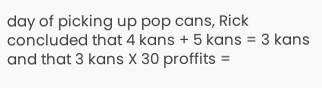day of picking up pop cans, Rick concluded that 4 kans + 5 kans = 3 kans and that 3 kans X 30 proffits =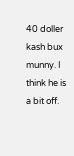40 doller kash bux munny. I think he is a bit off.